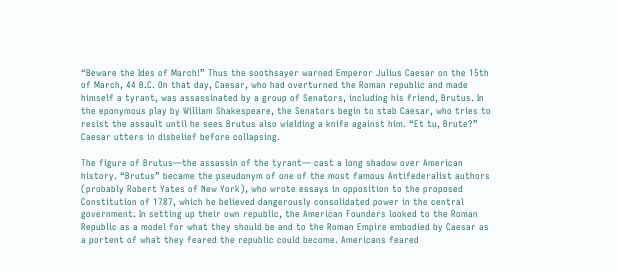“Beware the Ides of March!” Thus the soothsayer warned Emperor Julius Caesar on the 15th of March, 44 B.C. On that day, Caesar, who had overturned the Roman republic and made himself a tyrant, was assassinated by a group of Senators, including his friend, Brutus. In the eponymous play by William Shakespeare, the Senators begin to stab Caesar, who tries to resist the assault until he sees Brutus also wielding a knife against him. “Et tu, Brute?” Caesar utters in disbelief before collapsing.

The figure of Brutus—the assassin of the tyrant— cast a long shadow over American history. “Brutus” became the pseudonym of one of the most famous Antifederalist authors (probably Robert Yates of New York), who wrote essays in opposition to the proposed Constitution of 1787, which he believed dangerously consolidated power in the central government. In setting up their own republic, the American Founders looked to the Roman Republic as a model for what they should be and to the Roman Empire embodied by Caesar as a portent of what they feared the republic could become. Americans feared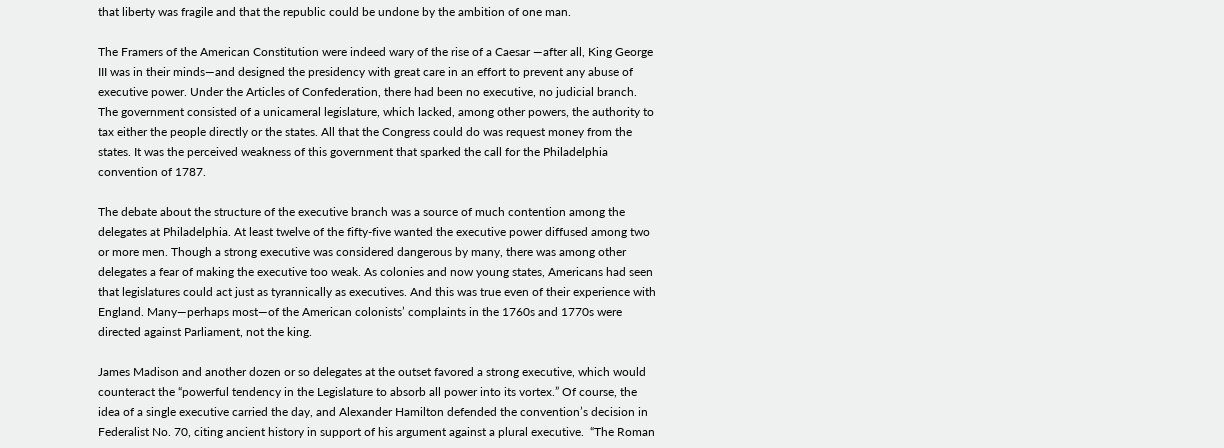that liberty was fragile and that the republic could be undone by the ambition of one man.

The Framers of the American Constitution were indeed wary of the rise of a Caesar —after all, King George III was in their minds—and designed the presidency with great care in an effort to prevent any abuse of executive power. Under the Articles of Confederation, there had been no executive, no judicial branch. The government consisted of a unicameral legislature, which lacked, among other powers, the authority to tax either the people directly or the states. All that the Congress could do was request money from the states. It was the perceived weakness of this government that sparked the call for the Philadelphia convention of 1787.

The debate about the structure of the executive branch was a source of much contention among the delegates at Philadelphia. At least twelve of the fifty-five wanted the executive power diffused among two or more men. Though a strong executive was considered dangerous by many, there was among other delegates a fear of making the executive too weak. As colonies and now young states, Americans had seen that legislatures could act just as tyrannically as executives. And this was true even of their experience with England. Many—perhaps most—of the American colonists’ complaints in the 1760s and 1770s were directed against Parliament, not the king.

James Madison and another dozen or so delegates at the outset favored a strong executive, which would counteract the “powerful tendency in the Legislature to absorb all power into its vortex.” Of course, the idea of a single executive carried the day, and Alexander Hamilton defended the convention’s decision in Federalist No. 70, citing ancient history in support of his argument against a plural executive.  “The Roman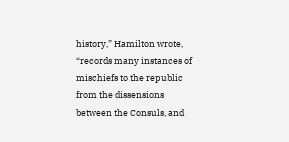history,” Hamilton wrote, “records many instances of mischiefs to the republic from the dissensions between the Consuls, and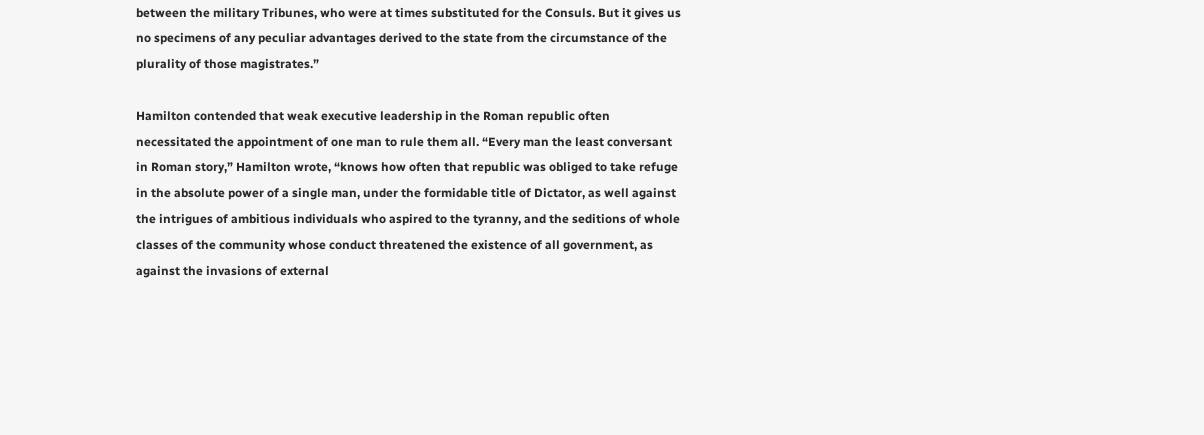between the military Tribunes, who were at times substituted for the Consuls. But it gives us no specimens of any peculiar advantages derived to the state from the circumstance of the plurality of those magistrates.”

Hamilton contended that weak executive leadership in the Roman republic often necessitated the appointment of one man to rule them all. “Every man the least conversant in Roman story,” Hamilton wrote, “knows how often that republic was obliged to take refuge in the absolute power of a single man, under the formidable title of Dictator, as well against the intrigues of ambitious individuals who aspired to the tyranny, and the seditions of whole classes of the community whose conduct threatened the existence of all government, as against the invasions of external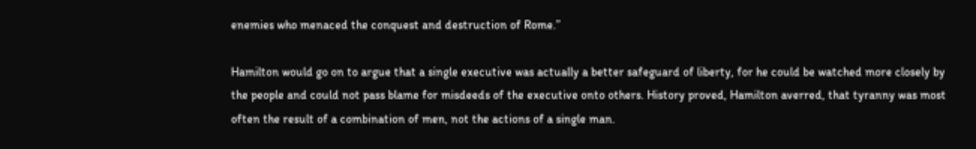enemies who menaced the conquest and destruction of Rome.”

Hamilton would go on to argue that a single executive was actually a better safeguard of liberty, for he could be watched more closely by the people and could not pass blame for misdeeds of the executive onto others. History proved, Hamilton averred, that tyranny was most often the result of a combination of men, not the actions of a single man.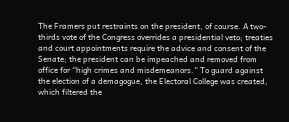The Framers put restraints on the president, of course. A two-thirds vote of the Congress overrides a presidential veto; treaties and court appointments require the advice and consent of the Senate; the president can be impeached and removed from office for “high crimes and misdemeanors.” To guard against the election of a demagogue, the Electoral College was created, which filtered the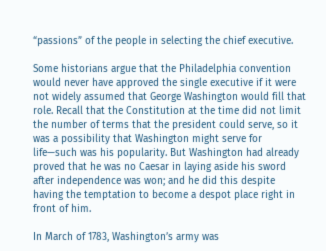“passions” of the people in selecting the chief executive.

Some historians argue that the Philadelphia convention would never have approved the single executive if it were not widely assumed that George Washington would fill that role. Recall that the Constitution at the time did not limit the number of terms that the president could serve, so it was a possibility that Washington might serve for life—such was his popularity. But Washington had already proved that he was no Caesar in laying aside his sword after independence was won; and he did this despite having the temptation to become a despot place right in front of him.

In March of 1783, Washington’s army was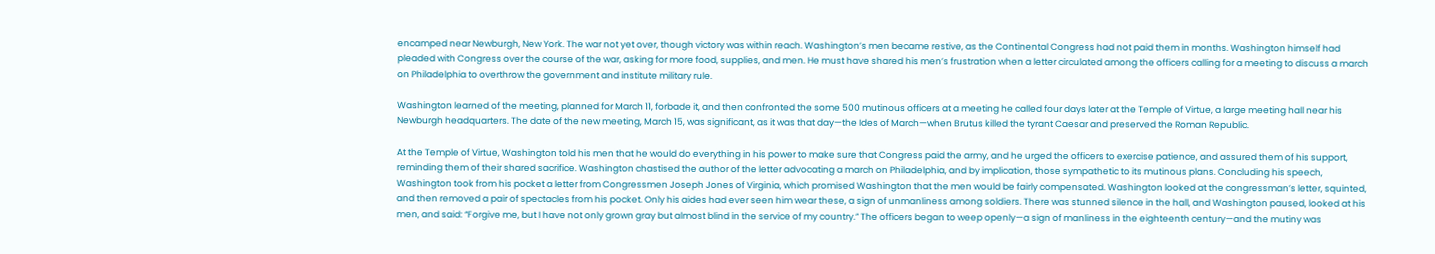encamped near Newburgh, New York. The war not yet over, though victory was within reach. Washington’s men became restive, as the Continental Congress had not paid them in months. Washington himself had pleaded with Congress over the course of the war, asking for more food, supplies, and men. He must have shared his men’s frustration when a letter circulated among the officers calling for a meeting to discuss a march on Philadelphia to overthrow the government and institute military rule.

Washington learned of the meeting, planned for March 11, forbade it, and then confronted the some 500 mutinous officers at a meeting he called four days later at the Temple of Virtue, a large meeting hall near his Newburgh headquarters. The date of the new meeting, March 15, was significant, as it was that day—the Ides of March—when Brutus killed the tyrant Caesar and preserved the Roman Republic.

At the Temple of Virtue, Washington told his men that he would do everything in his power to make sure that Congress paid the army, and he urged the officers to exercise patience, and assured them of his support, reminding them of their shared sacrifice. Washington chastised the author of the letter advocating a march on Philadelphia, and by implication, those sympathetic to its mutinous plans. Concluding his speech, Washington took from his pocket a letter from Congressmen Joseph Jones of Virginia, which promised Washington that the men would be fairly compensated. Washington looked at the congressman’s letter, squinted, and then removed a pair of spectacles from his pocket. Only his aides had ever seen him wear these, a sign of unmanliness among soldiers. There was stunned silence in the hall, and Washington paused, looked at his men, and said: “Forgive me, but I have not only grown gray but almost blind in the service of my country.” The officers began to weep openly—a sign of manliness in the eighteenth century—and the mutiny was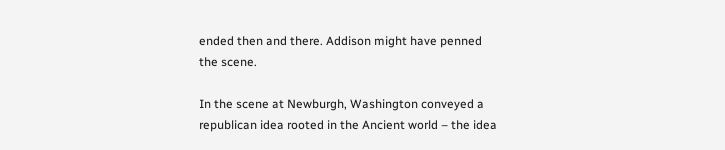ended then and there. Addison might have penned the scene.

In the scene at Newburgh, Washington conveyed a republican idea rooted in the Ancient world – the idea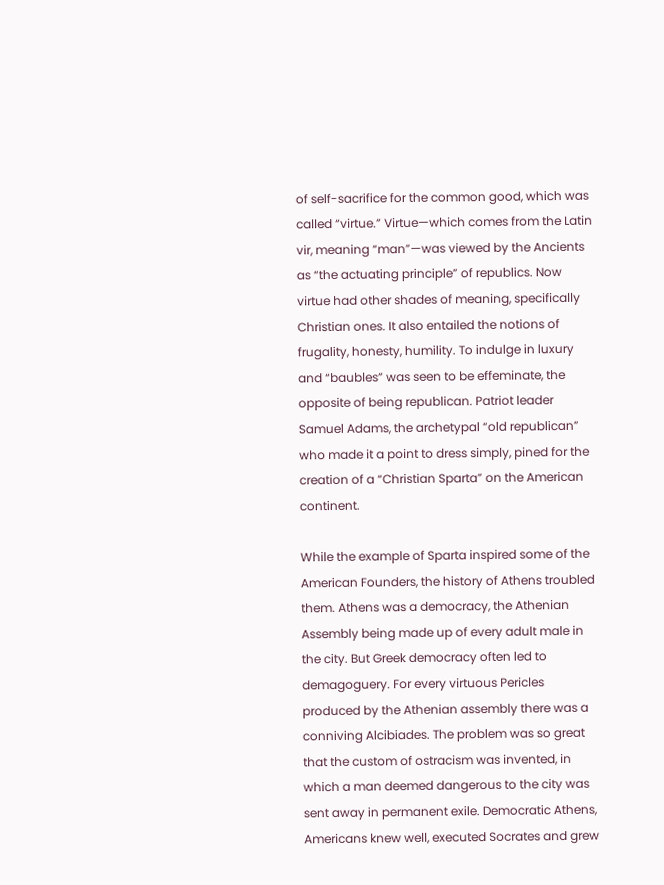of self-sacrifice for the common good, which was called “virtue.” Virtue—which comes from the Latin vir, meaning “man”—was viewed by the Ancients as “the actuating principle” of republics. Now virtue had other shades of meaning, specifically Christian ones. It also entailed the notions of frugality, honesty, humility. To indulge in luxury and “baubles” was seen to be effeminate, the opposite of being republican. Patriot leader Samuel Adams, the archetypal “old republican” who made it a point to dress simply, pined for the creation of a “Christian Sparta” on the American continent.

While the example of Sparta inspired some of the American Founders, the history of Athens troubled them. Athens was a democracy, the Athenian Assembly being made up of every adult male in the city. But Greek democracy often led to demagoguery. For every virtuous Pericles produced by the Athenian assembly there was a conniving Alcibiades. The problem was so great that the custom of ostracism was invented, in which a man deemed dangerous to the city was sent away in permanent exile. Democratic Athens, Americans knew well, executed Socrates and grew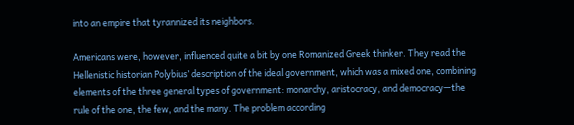into an empire that tyrannized its neighbors.

Americans were, however, influenced quite a bit by one Romanized Greek thinker. They read the Hellenistic historian Polybius’ description of the ideal government, which was a mixed one, combining elements of the three general types of government: monarchy, aristocracy, and democracy—the rule of the one, the few, and the many. The problem according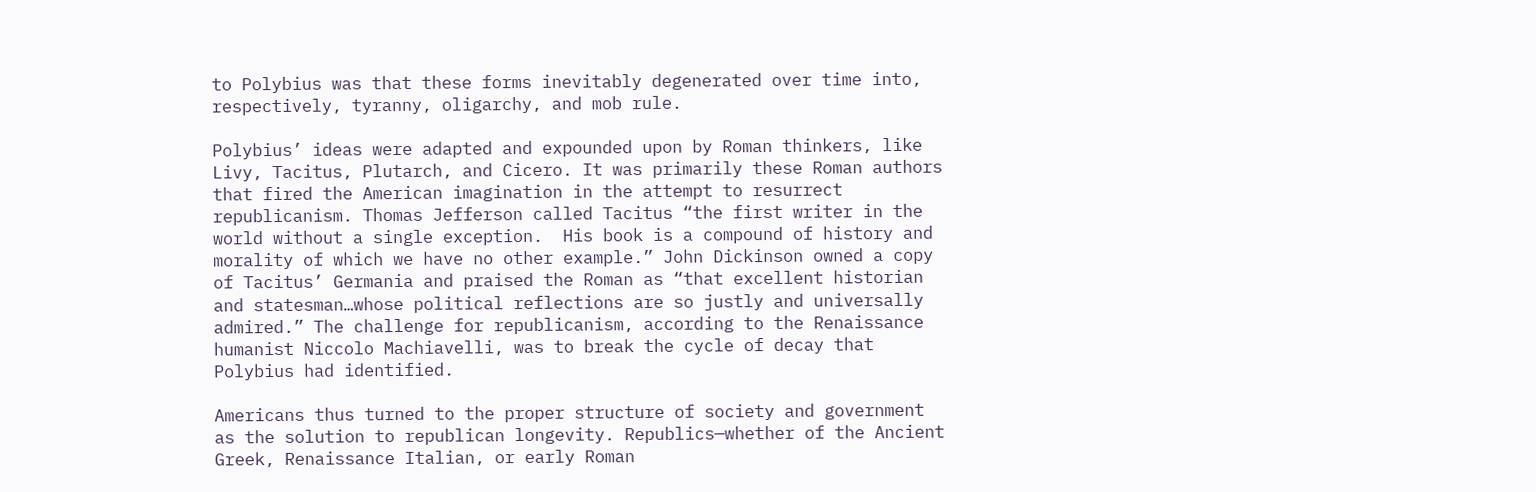to Polybius was that these forms inevitably degenerated over time into, respectively, tyranny, oligarchy, and mob rule.

Polybius’ ideas were adapted and expounded upon by Roman thinkers, like Livy, Tacitus, Plutarch, and Cicero. It was primarily these Roman authors that fired the American imagination in the attempt to resurrect republicanism. Thomas Jefferson called Tacitus “the first writer in the world without a single exception.  His book is a compound of history and morality of which we have no other example.” John Dickinson owned a copy of Tacitus’ Germania and praised the Roman as “that excellent historian and statesman…whose political reflections are so justly and universally admired.” The challenge for republicanism, according to the Renaissance humanist Niccolo Machiavelli, was to break the cycle of decay that Polybius had identified.

Americans thus turned to the proper structure of society and government as the solution to republican longevity. Republics—whether of the Ancient Greek, Renaissance Italian, or early Roman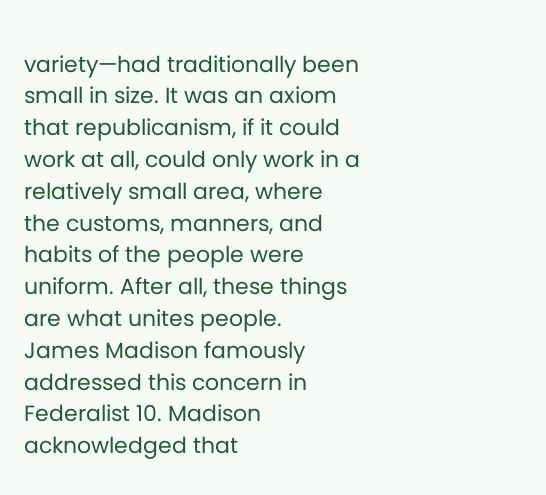variety—had traditionally been small in size. It was an axiom that republicanism, if it could work at all, could only work in a relatively small area, where the customs, manners, and habits of the people were uniform. After all, these things are what unites people. James Madison famously addressed this concern in Federalist 10. Madison acknowledged that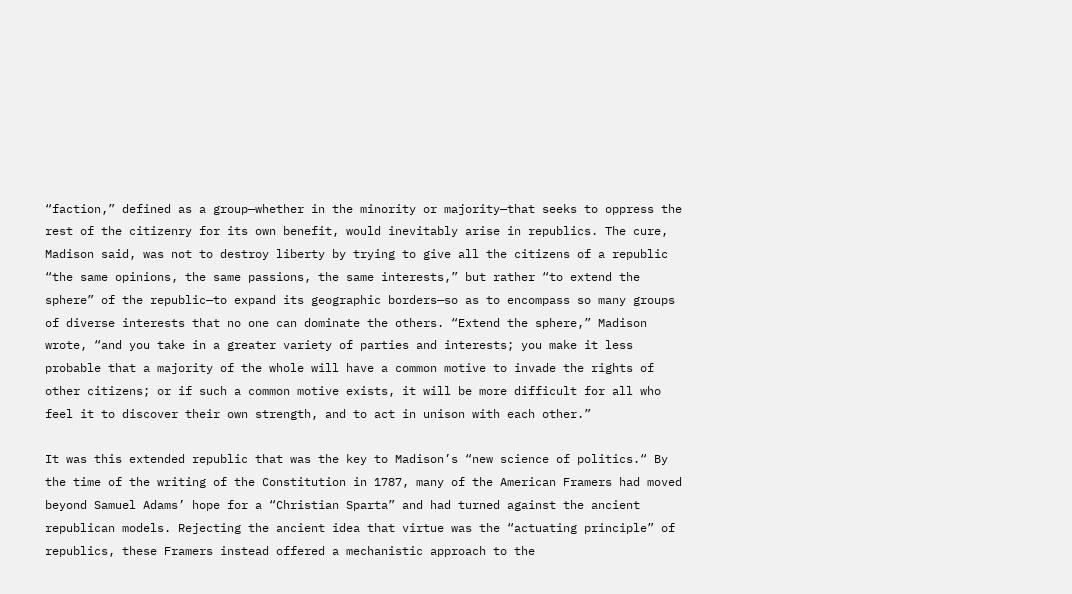“faction,” defined as a group—whether in the minority or majority—that seeks to oppress the rest of the citizenry for its own benefit, would inevitably arise in republics. The cure, Madison said, was not to destroy liberty by trying to give all the citizens of a republic “the same opinions, the same passions, the same interests,” but rather “to extend the sphere” of the republic—to expand its geographic borders—so as to encompass so many groups of diverse interests that no one can dominate the others. “Extend the sphere,” Madison wrote, “and you take in a greater variety of parties and interests; you make it less probable that a majority of the whole will have a common motive to invade the rights of other citizens; or if such a common motive exists, it will be more difficult for all who feel it to discover their own strength, and to act in unison with each other.”

It was this extended republic that was the key to Madison’s “new science of politics.“ By the time of the writing of the Constitution in 1787, many of the American Framers had moved beyond Samuel Adams’ hope for a “Christian Sparta” and had turned against the ancient republican models. Rejecting the ancient idea that virtue was the “actuating principle” of republics, these Framers instead offered a mechanistic approach to the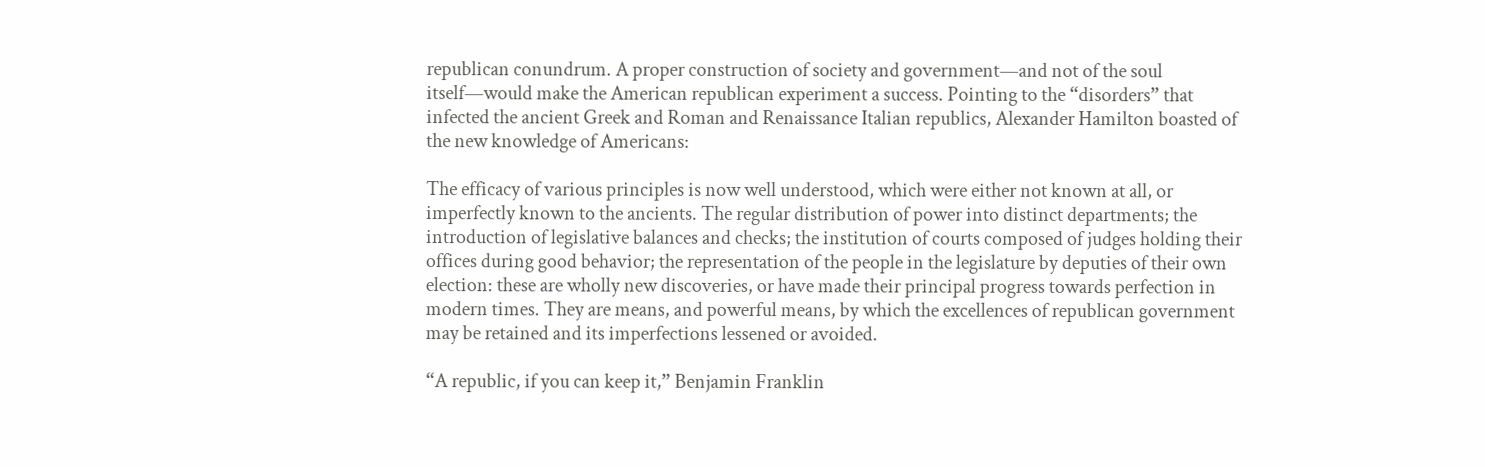republican conundrum. A proper construction of society and government—and not of the soul itself—would make the American republican experiment a success. Pointing to the “disorders” that infected the ancient Greek and Roman and Renaissance Italian republics, Alexander Hamilton boasted of the new knowledge of Americans:

The efficacy of various principles is now well understood, which were either not known at all, or imperfectly known to the ancients. The regular distribution of power into distinct departments; the introduction of legislative balances and checks; the institution of courts composed of judges holding their offices during good behavior; the representation of the people in the legislature by deputies of their own election: these are wholly new discoveries, or have made their principal progress towards perfection in modern times. They are means, and powerful means, by which the excellences of republican government may be retained and its imperfections lessened or avoided.

“A republic, if you can keep it,” Benjamin Franklin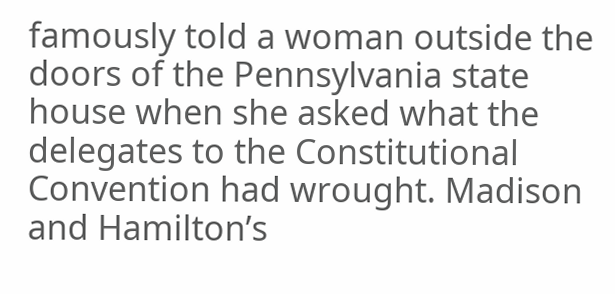famously told a woman outside the doors of the Pennsylvania state house when she asked what the delegates to the Constitutional Convention had wrought. Madison and Hamilton’s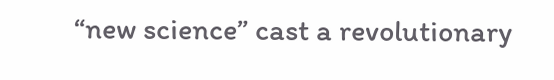“new science” cast a revolutionary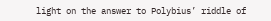light on the answer to Polybius’ riddle of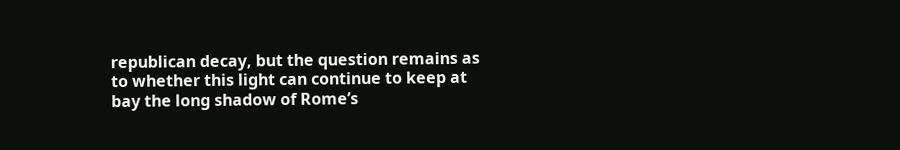republican decay, but the question remains as to whether this light can continue to keep at bay the long shadow of Rome’s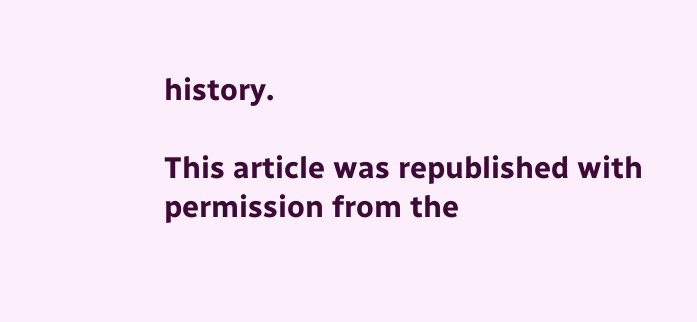history.

This article was republished with permission from the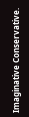Imaginative Conservative.